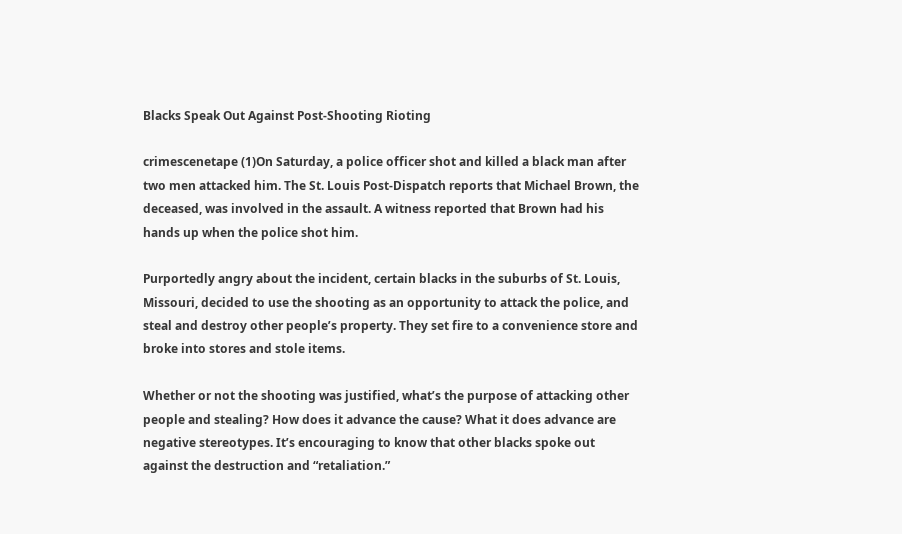Blacks Speak Out Against Post-Shooting Rioting

crimescenetape (1)On Saturday, a police officer shot and killed a black man after two men attacked him. The St. Louis Post-Dispatch reports that Michael Brown, the deceased, was involved in the assault. A witness reported that Brown had his hands up when the police shot him.

Purportedly angry about the incident, certain blacks in the suburbs of St. Louis, Missouri, decided to use the shooting as an opportunity to attack the police, and steal and destroy other people’s property. They set fire to a convenience store and broke into stores and stole items.

Whether or not the shooting was justified, what’s the purpose of attacking other people and stealing? How does it advance the cause? What it does advance are negative stereotypes. It’s encouraging to know that other blacks spoke out against the destruction and “retaliation.”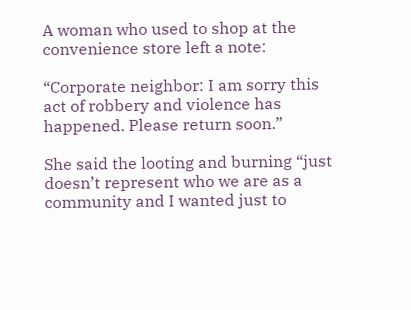A woman who used to shop at the convenience store left a note:

“Corporate neighbor: I am sorry this act of robbery and violence has happened. Please return soon.”

She said the looting and burning “just doesn’t represent who we are as a community and I wanted just to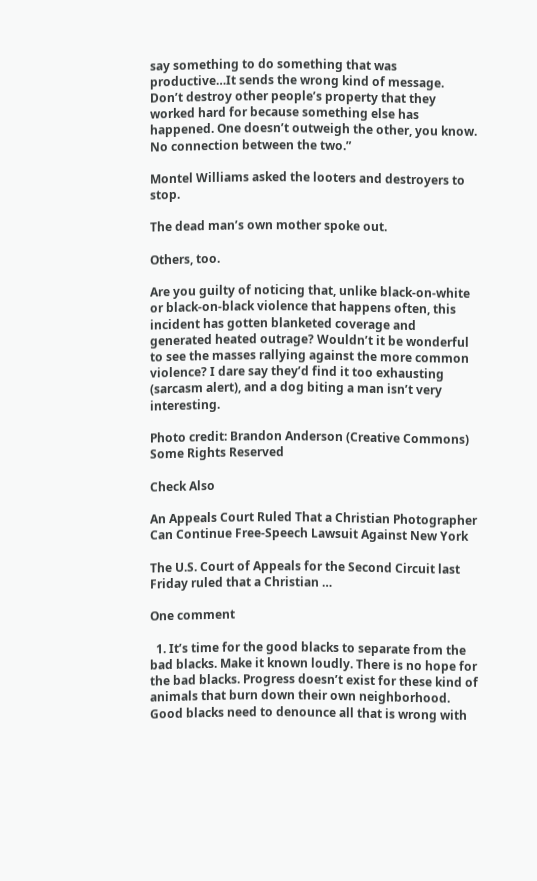say something to do something that was productive…It sends the wrong kind of message. Don’t destroy other people’s property that they worked hard for because something else has happened. One doesn’t outweigh the other, you know. No connection between the two.”

Montel Williams asked the looters and destroyers to stop.

The dead man’s own mother spoke out.

Others, too.

Are you guilty of noticing that, unlike black-on-white or black-on-black violence that happens often, this incident has gotten blanketed coverage and generated heated outrage? Wouldn’t it be wonderful to see the masses rallying against the more common violence? I dare say they’d find it too exhausting (sarcasm alert), and a dog biting a man isn’t very interesting.

Photo credit: Brandon Anderson (Creative Commons) Some Rights Reserved

Check Also

An Appeals Court Ruled That a Christian Photographer Can Continue Free-Speech Lawsuit Against New York

The U.S. Court of Appeals for the Second Circuit last Friday ruled that a Christian …

One comment

  1. It’s time for the good blacks to separate from the bad blacks. Make it known loudly. There is no hope for the bad blacks. Progress doesn’t exist for these kind of animals that burn down their own neighborhood. Good blacks need to denounce all that is wrong with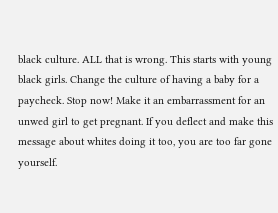black culture. ALL that is wrong. This starts with young black girls. Change the culture of having a baby for a paycheck. Stop now! Make it an embarrassment for an unwed girl to get pregnant. If you deflect and make this message about whites doing it too, you are too far gone yourself.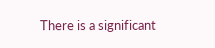There is a significant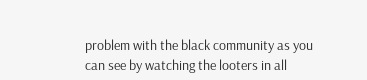problem with the black community as you can see by watching the looters in all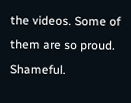the videos. Some of them are so proud. Shameful.